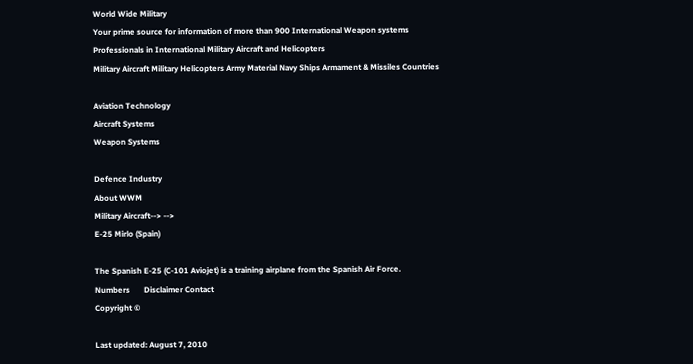World Wide Military
Your prime source for information of more than 900 International Weapon systems
Professionals in International Military Aircraft and Helicopters
Military Aircraft Military Helicopters Army Material Navy Ships Armament & Missiles Countries

Aviation Technology
Aircraft Systems
Weapon Systems

Defence Industry
About WWM
Military Aircraft--> -->
E-25 Mirlo (Spain)

The Spanish E-25 (C-101 Aviojet) is a training airplane from the Spanish Air Force.
Numbers       Disclaimer Contact
Copyright ©

Last updated: August 7, 2010